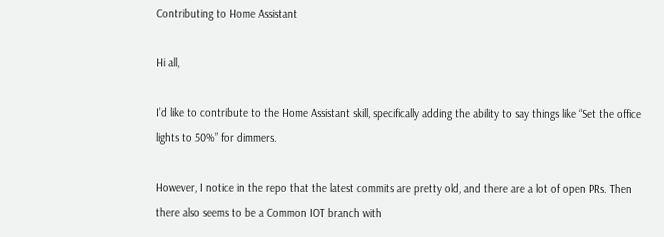Contributing to Home Assistant

Hi all,

I’d like to contribute to the Home Assistant skill, specifically adding the ability to say things like “Set the office lights to 50%” for dimmers.

However, I notice in the repo that the latest commits are pretty old, and there are a lot of open PRs. Then there also seems to be a Common IOT branch with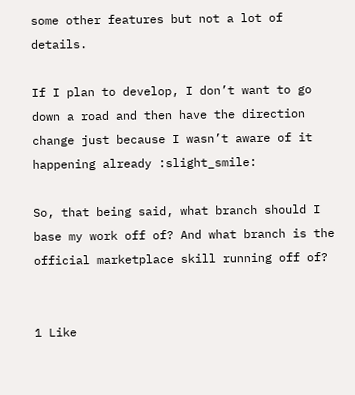some other features but not a lot of details.

If I plan to develop, I don’t want to go down a road and then have the direction change just because I wasn’t aware of it happening already :slight_smile:

So, that being said, what branch should I base my work off of? And what branch is the official marketplace skill running off of?


1 Like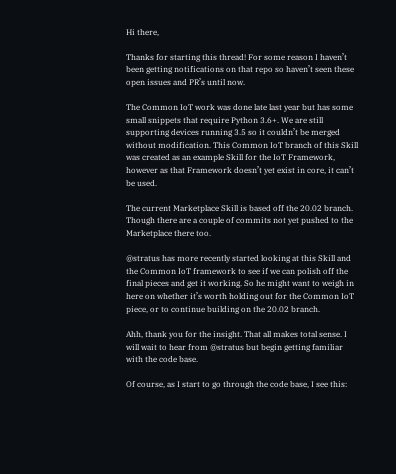Hi there,

Thanks for starting this thread! For some reason I haven’t been getting notifications on that repo so haven’t seen these open issues and PR’s until now.

The Common IoT work was done late last year but has some small snippets that require Python 3.6+. We are still supporting devices running 3.5 so it couldn’t be merged without modification. This Common IoT branch of this Skill was created as an example Skill for the IoT Framework, however as that Framework doesn’t yet exist in core, it can’t be used.

The current Marketplace Skill is based off the 20.02 branch. Though there are a couple of commits not yet pushed to the Marketplace there too.

@stratus has more recently started looking at this Skill and the Common IoT framework to see if we can polish off the final pieces and get it working. So he might want to weigh in here on whether it’s worth holding out for the Common IoT piece, or to continue building on the 20.02 branch.

Ahh, thank you for the insight. That all makes total sense. I will wait to hear from @stratus but begin getting familiar with the code base.

Of course, as I start to go through the code base, I see this: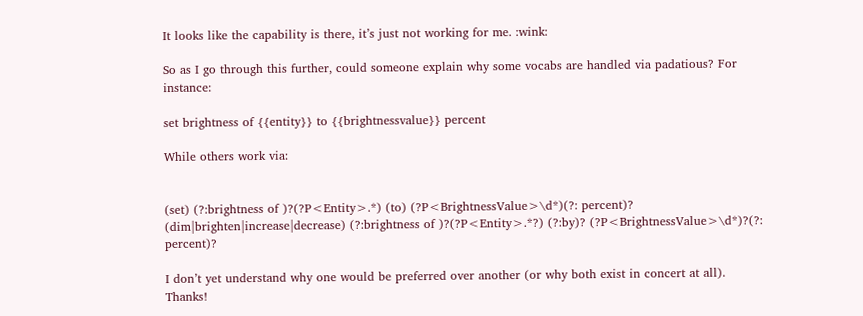It looks like the capability is there, it’s just not working for me. :wink:

So as I go through this further, could someone explain why some vocabs are handled via padatious? For instance:

set brightness of {{entity}} to {{brightnessvalue}} percent

While others work via:


(set) (?:brightness of )?(?P<Entity>.*) (to) (?P<BrightnessValue>\d*)(?: percent)?
(dim|brighten|increase|decrease) (?:brightness of )?(?P<Entity>.*?) (?:by)? (?P<BrightnessValue>\d*)?(?: percent)?

I don’t yet understand why one would be preferred over another (or why both exist in concert at all). Thanks!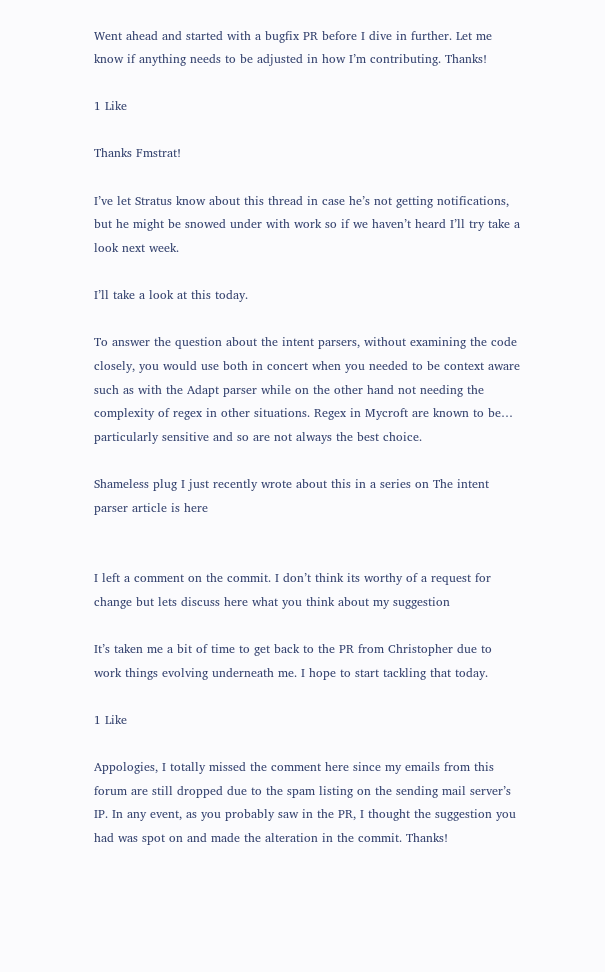Went ahead and started with a bugfix PR before I dive in further. Let me know if anything needs to be adjusted in how I’m contributing. Thanks!

1 Like

Thanks Fmstrat!

I’ve let Stratus know about this thread in case he’s not getting notifications, but he might be snowed under with work so if we haven’t heard I’ll try take a look next week.

I’ll take a look at this today.

To answer the question about the intent parsers, without examining the code closely, you would use both in concert when you needed to be context aware such as with the Adapt parser while on the other hand not needing the complexity of regex in other situations. Regex in Mycroft are known to be… particularly sensitive and so are not always the best choice.

Shameless plug I just recently wrote about this in a series on The intent parser article is here


I left a comment on the commit. I don’t think its worthy of a request for change but lets discuss here what you think about my suggestion

It’s taken me a bit of time to get back to the PR from Christopher due to work things evolving underneath me. I hope to start tackling that today.

1 Like

Appologies, I totally missed the comment here since my emails from this forum are still dropped due to the spam listing on the sending mail server’s IP. In any event, as you probably saw in the PR, I thought the suggestion you had was spot on and made the alteration in the commit. Thanks!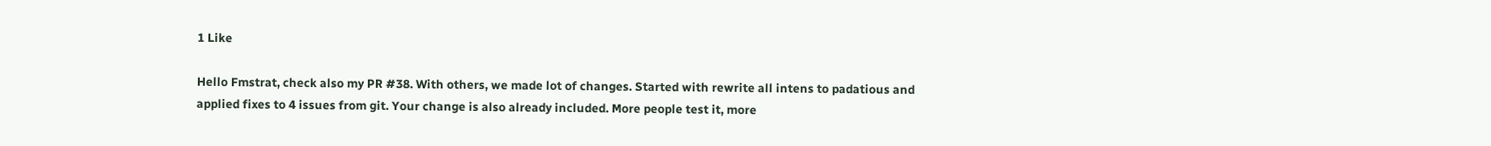1 Like

Hello Fmstrat, check also my PR #38. With others, we made lot of changes. Started with rewrite all intens to padatious and applied fixes to 4 issues from git. Your change is also already included. More people test it, more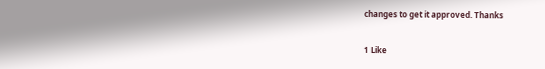changes to get it approved. Thanks

1 Like